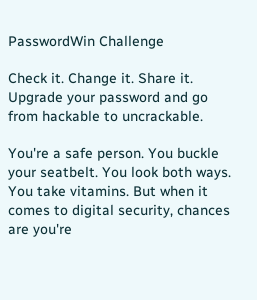PasswordWin Challenge

Check it. Change it. Share it. Upgrade your password and go from hackable to uncrackable.

You're a safe person. You buckle your seatbelt. You look both ways. You take vitamins. But when it comes to digital security, chances are you're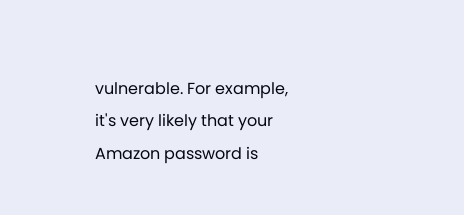vulnerable. For example, it's very likely that your Amazon password is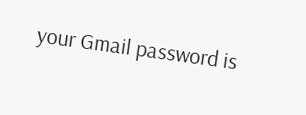your Gmail password is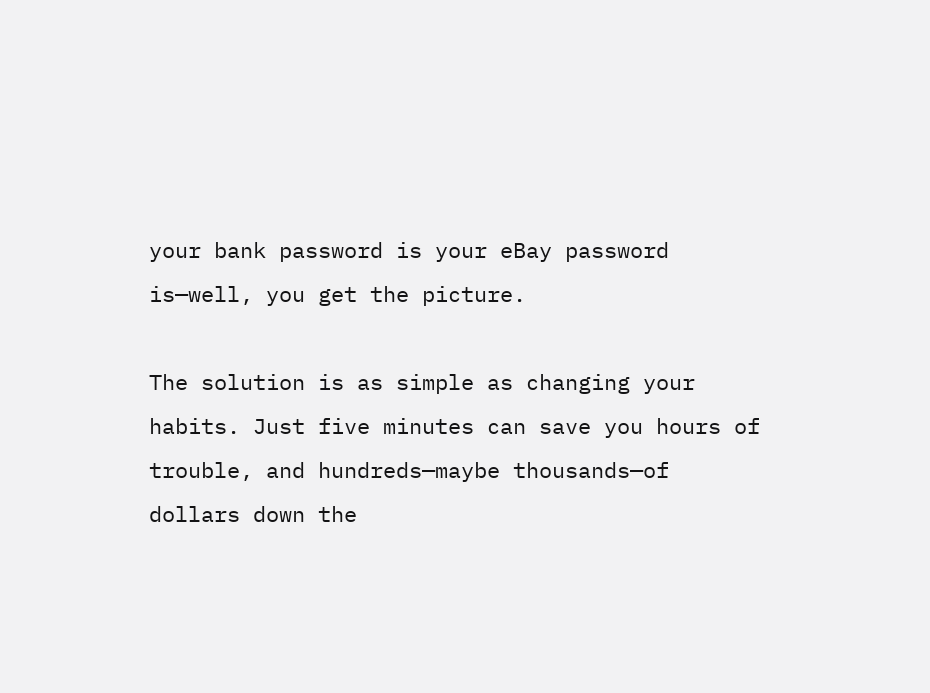your bank password is your eBay password is—well, you get the picture.

The solution is as simple as changing your habits. Just five minutes can save you hours of trouble, and hundreds—maybe thousands—of dollars down the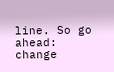line. So go ahead: change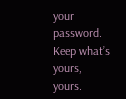your password. Keep what’s yours, yours.